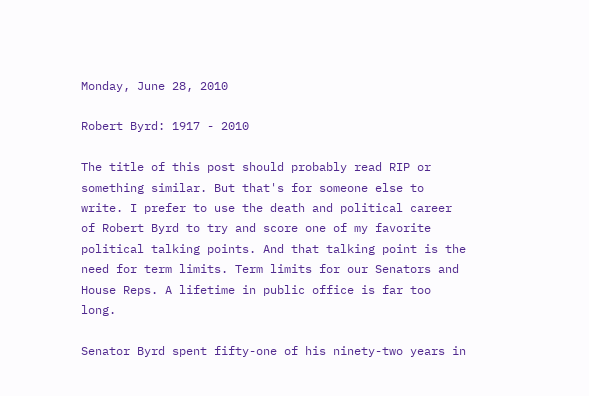Monday, June 28, 2010

Robert Byrd: 1917 - 2010

The title of this post should probably read RIP or something similar. But that's for someone else to write. I prefer to use the death and political career of Robert Byrd to try and score one of my favorite political talking points. And that talking point is the need for term limits. Term limits for our Senators and House Reps. A lifetime in public office is far too long.

Senator Byrd spent fifty-one of his ninety-two years in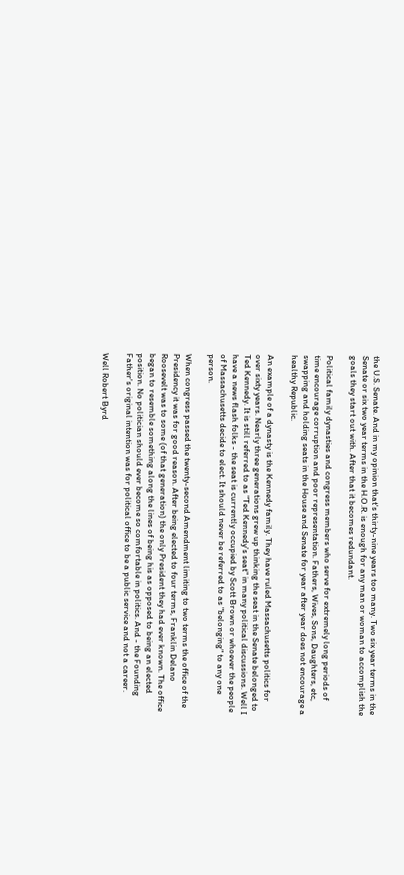the U.S. Senate. And in my opinion that's thirty-nine years too many. Two six year terms in the Senate or six two year terms in the H.O.R. is enough for any man or woman to accomplish the goals they start out with. After that it becomes redundant.

Political family dynasties and congress members who serve for extremely long periods of time encourage corruption and poor representation. Fathers, Wives, Sons, Daughters, etc, swapping and holding seats in the House and Senate for year after year does not encourage a healthy Republic.

An example of a dynasty is the Kennedy family. They have ruled Massachusetts politics for over sixty years. Nearly three generations grew up thinking the seat in the Senate belonged to Ted Kennedy. It is still referred to as "Ted Kennedy's seat" in many political discussions. Well I have a news flash folks - the seat is currently occupied by Scott Brown or whoever the people of Massachusetts decide to elect. It should never be referred to as "belonging" to any one person.

When congress passed the twenty-second Amendment limiting to two terms the office of the Presidency it was for good reason. After being elected to four terms, Franklin Delano Roosevelt was to some (of that generation) the only President they had ever known. The office began to resemble something along the lines of being his as opposed to being an elected position. No politician should ever become so comfortable in politics. And - the Founding Father's original intention was for political office to be a public service and not a career.

Well Robert Byrd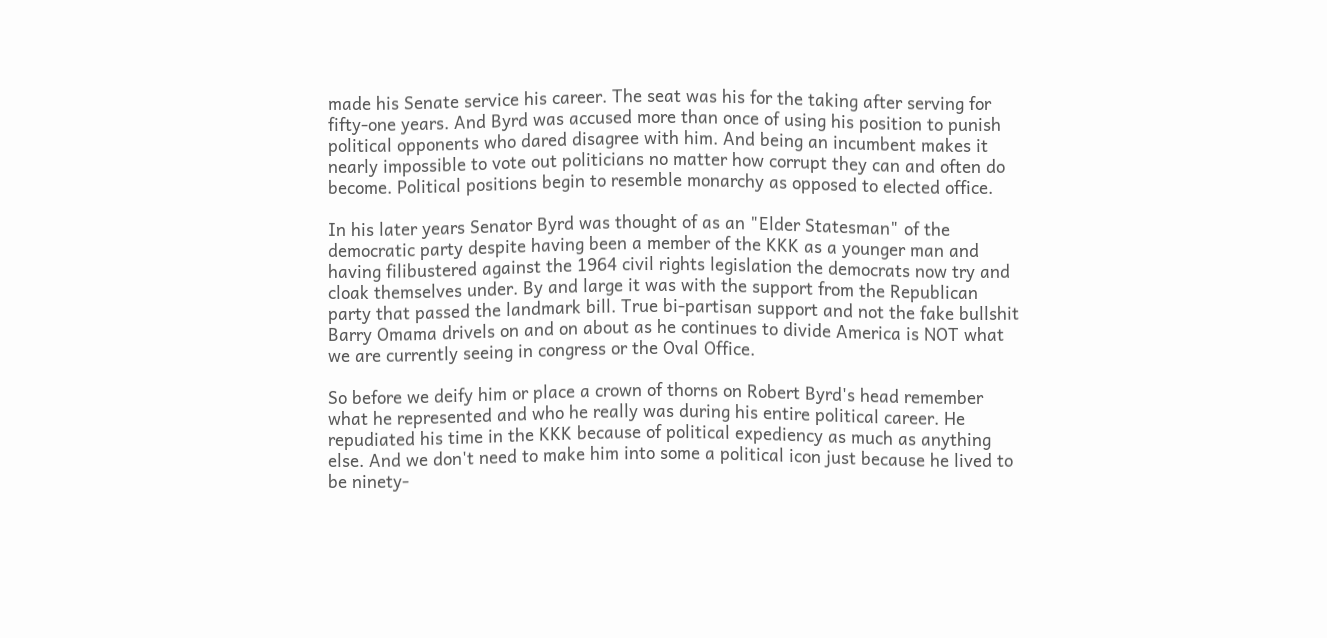made his Senate service his career. The seat was his for the taking after serving for fifty-one years. And Byrd was accused more than once of using his position to punish political opponents who dared disagree with him. And being an incumbent makes it nearly impossible to vote out politicians no matter how corrupt they can and often do become. Political positions begin to resemble monarchy as opposed to elected office.

In his later years Senator Byrd was thought of as an "Elder Statesman" of the democratic party despite having been a member of the KKK as a younger man and having filibustered against the 1964 civil rights legislation the democrats now try and cloak themselves under. By and large it was with the support from the Republican party that passed the landmark bill. True bi-partisan support and not the fake bullshit Barry Omama drivels on and on about as he continues to divide America is NOT what we are currently seeing in congress or the Oval Office.

So before we deify him or place a crown of thorns on Robert Byrd's head remember what he represented and who he really was during his entire political career. He repudiated his time in the KKK because of political expediency as much as anything else. And we don't need to make him into some a political icon just because he lived to be ninety-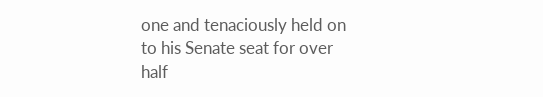one and tenaciously held on to his Senate seat for over half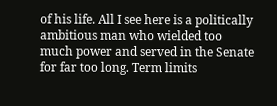of his life. All I see here is a politically ambitious man who wielded too much power and served in the Senate for far too long. Term limits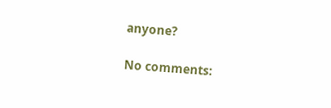anyone?

No comments: